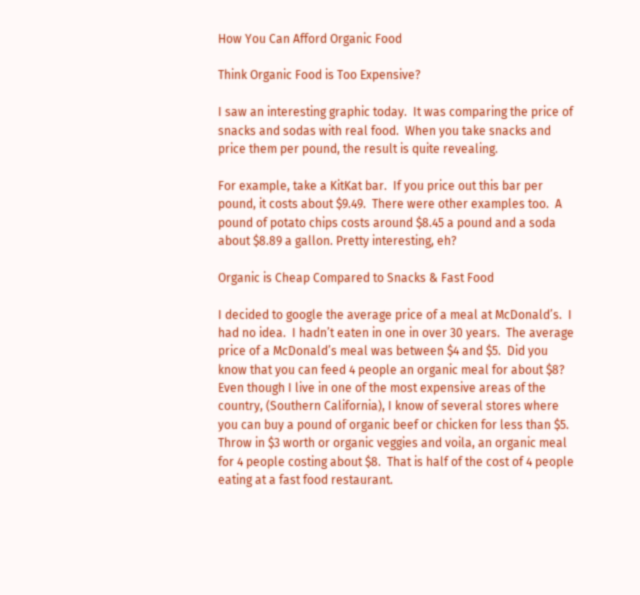How You Can Afford Organic Food

Think Organic Food is Too Expensive?

I saw an interesting graphic today.  It was comparing the price of snacks and sodas with real food.  When you take snacks and price them per pound, the result is quite revealing.

For example, take a KitKat bar.  If you price out this bar per pound, it costs about $9.49.  There were other examples too.  A pound of potato chips costs around $8.45 a pound and a soda about $8.89 a gallon. Pretty interesting, eh?

Organic is Cheap Compared to Snacks & Fast Food

I decided to google the average price of a meal at McDonald’s.  I had no idea.  I hadn’t eaten in one in over 30 years.  The average price of a McDonald’s meal was between $4 and $5.  Did you know that you can feed 4 people an organic meal for about $8?   Even though I live in one of the most expensive areas of the country, (Southern California), I know of several stores where you can buy a pound of organic beef or chicken for less than $5.  Throw in $3 worth or organic veggies and voila, an organic meal for 4 people costing about $8.  That is half of the cost of 4 people eating at a fast food restaurant.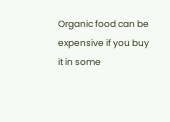Organic food can be expensive if you buy it in some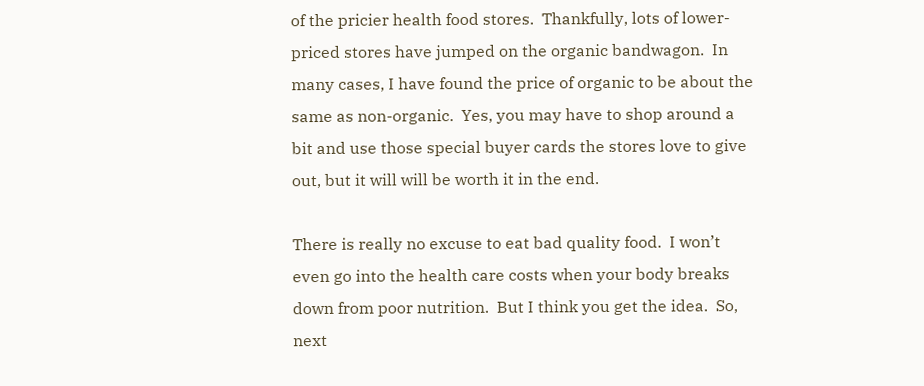of the pricier health food stores.  Thankfully, lots of lower-priced stores have jumped on the organic bandwagon.  In many cases, I have found the price of organic to be about the same as non-organic.  Yes, you may have to shop around a bit and use those special buyer cards the stores love to give out, but it will will be worth it in the end.

There is really no excuse to eat bad quality food.  I won’t even go into the health care costs when your body breaks down from poor nutrition.  But I think you get the idea.  So, next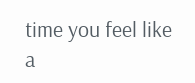time you feel like a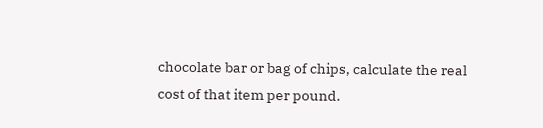chocolate bar or bag of chips, calculate the real cost of that item per pound.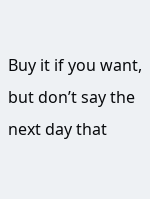Buy it if you want, but don’t say the next day that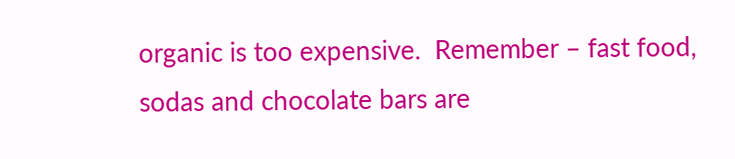organic is too expensive.  Remember – fast food, sodas and chocolate bars are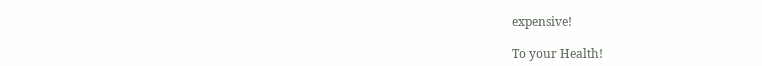expensive!

To your Health!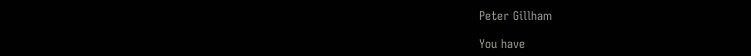Peter Gillham

You have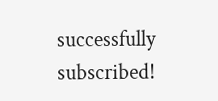successfully subscribed!